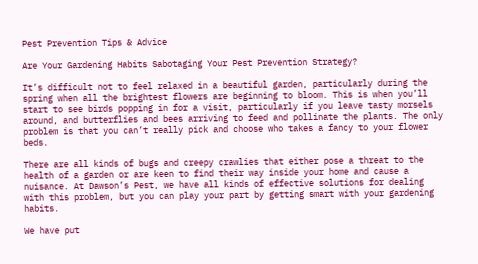Pest Prevention Tips & Advice

Are Your Gardening Habits Sabotaging Your Pest Prevention Strategy?

It’s difficult not to feel relaxed in a beautiful garden, particularly during the spring when all the brightest flowers are beginning to bloom. This is when you’ll start to see birds popping in for a visit, particularly if you leave tasty morsels around, and butterflies and bees arriving to feed and pollinate the plants. The only problem is that you can’t really pick and choose who takes a fancy to your flower beds.

There are all kinds of bugs and creepy crawlies that either pose a threat to the health of a garden or are keen to find their way inside your home and cause a nuisance. At Dawson’s Pest, we have all kinds of effective solutions for dealing with this problem, but you can play your part by getting smart with your gardening habits.

We have put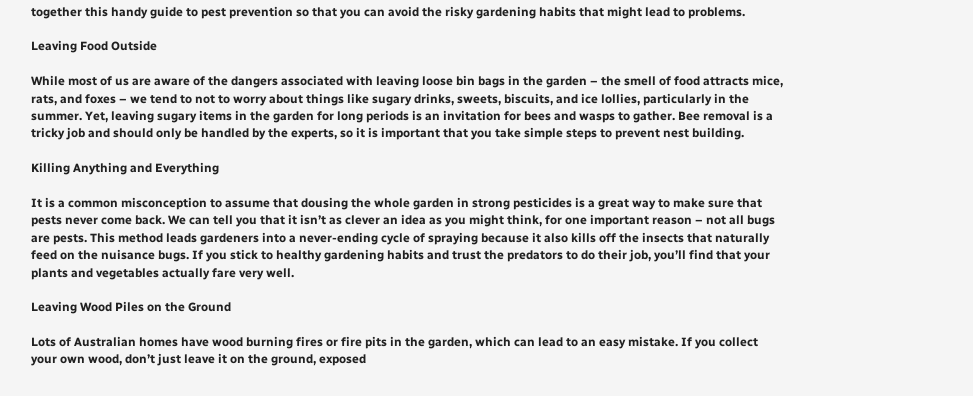together this handy guide to pest prevention so that you can avoid the risky gardening habits that might lead to problems.

Leaving Food Outside

While most of us are aware of the dangers associated with leaving loose bin bags in the garden – the smell of food attracts mice, rats, and foxes – we tend to not to worry about things like sugary drinks, sweets, biscuits, and ice lollies, particularly in the summer. Yet, leaving sugary items in the garden for long periods is an invitation for bees and wasps to gather. Bee removal is a tricky job and should only be handled by the experts, so it is important that you take simple steps to prevent nest building.

Killing Anything and Everything

It is a common misconception to assume that dousing the whole garden in strong pesticides is a great way to make sure that pests never come back. We can tell you that it isn’t as clever an idea as you might think, for one important reason – not all bugs are pests. This method leads gardeners into a never-ending cycle of spraying because it also kills off the insects that naturally feed on the nuisance bugs. If you stick to healthy gardening habits and trust the predators to do their job, you’ll find that your plants and vegetables actually fare very well.

Leaving Wood Piles on the Ground

Lots of Australian homes have wood burning fires or fire pits in the garden, which can lead to an easy mistake. If you collect your own wood, don’t just leave it on the ground, exposed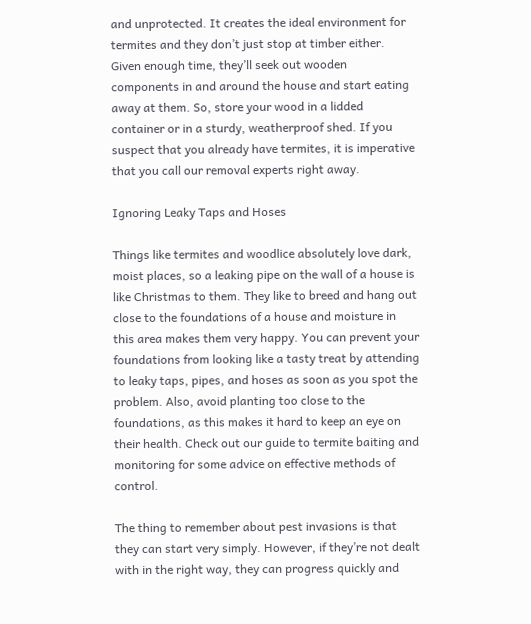and unprotected. It creates the ideal environment for termites and they don’t just stop at timber either. Given enough time, they’ll seek out wooden components in and around the house and start eating away at them. So, store your wood in a lidded container or in a sturdy, weatherproof shed. If you suspect that you already have termites, it is imperative that you call our removal experts right away.

Ignoring Leaky Taps and Hoses

Things like termites and woodlice absolutely love dark, moist places, so a leaking pipe on the wall of a house is like Christmas to them. They like to breed and hang out close to the foundations of a house and moisture in this area makes them very happy. You can prevent your foundations from looking like a tasty treat by attending to leaky taps, pipes, and hoses as soon as you spot the problem. Also, avoid planting too close to the foundations, as this makes it hard to keep an eye on their health. Check out our guide to termite baiting and monitoring for some advice on effective methods of control.

The thing to remember about pest invasions is that they can start very simply. However, if they’re not dealt with in the right way, they can progress quickly and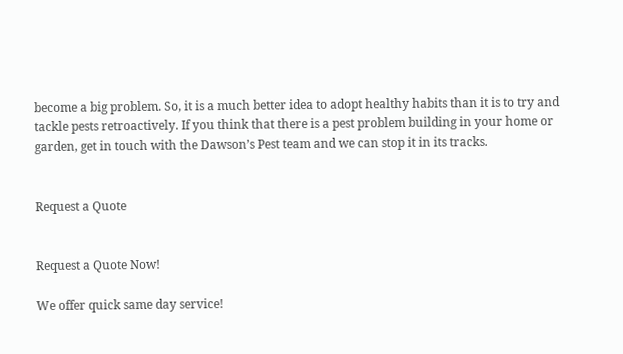become a big problem. So, it is a much better idea to adopt healthy habits than it is to try and tackle pests retroactively. If you think that there is a pest problem building in your home or garden, get in touch with the Dawson’s Pest team and we can stop it in its tracks.


Request a Quote


Request a Quote Now!

We offer quick same day service!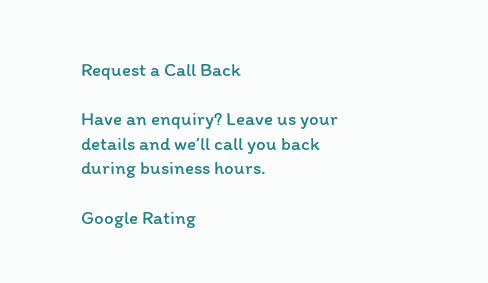Request a Call Back

Have an enquiry? Leave us your details and we’ll call you back during business hours.

Google Rating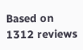Based on 1312 reviews